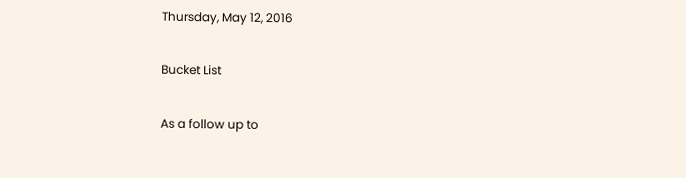Thursday, May 12, 2016

Bucket List

As a follow up to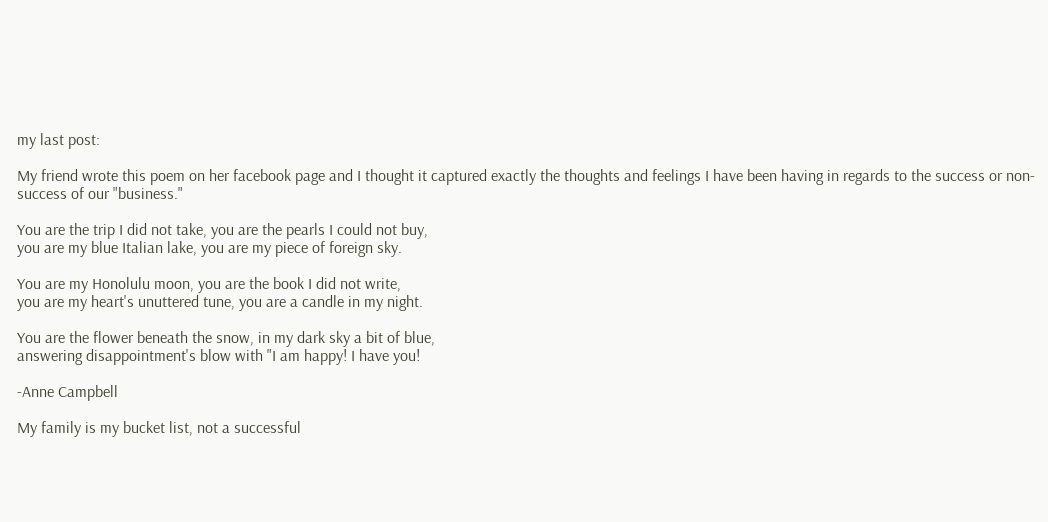my last post:

My friend wrote this poem on her facebook page and I thought it captured exactly the thoughts and feelings I have been having in regards to the success or non-success of our "business."

You are the trip I did not take, you are the pearls I could not buy,
you are my blue Italian lake, you are my piece of foreign sky.

You are my Honolulu moon, you are the book I did not write,
you are my heart's unuttered tune, you are a candle in my night.

You are the flower beneath the snow, in my dark sky a bit of blue,
answering disappointment's blow with "I am happy! I have you!

-Anne Campbell

My family is my bucket list, not a successful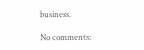business.

No comments: